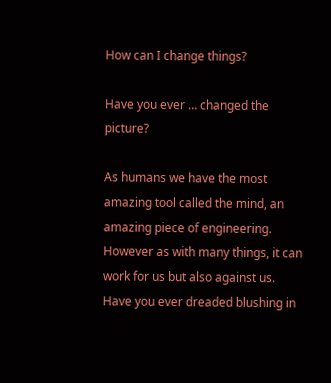How can I change things?

Have you ever … changed the picture?

As humans we have the most amazing tool called the mind, an amazing piece of engineering. However as with many things, it can work for us but also against us.
Have you ever dreaded blushing in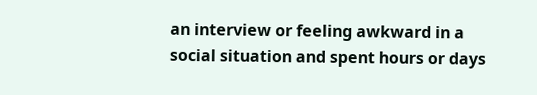an interview or feeling awkward in a  social situation and spent hours or days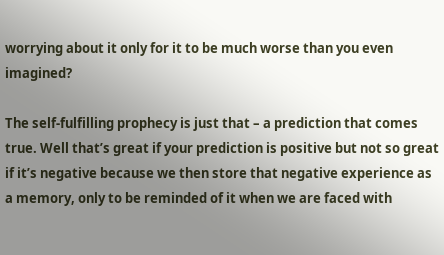worrying about it only for it to be much worse than you even imagined?

The self-fulfilling prophecy is just that – a prediction that comes true. Well that’s great if your prediction is positive but not so great if it’s negative because we then store that negative experience as a memory, only to be reminded of it when we are faced with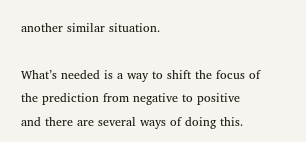another similar situation.

What’s needed is a way to shift the focus of the prediction from negative to positive and there are several ways of doing this.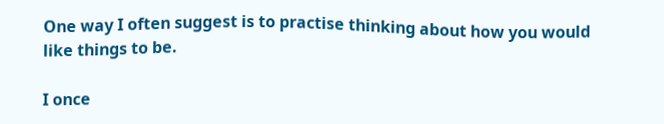One way I often suggest is to practise thinking about how you would like things to be.

I once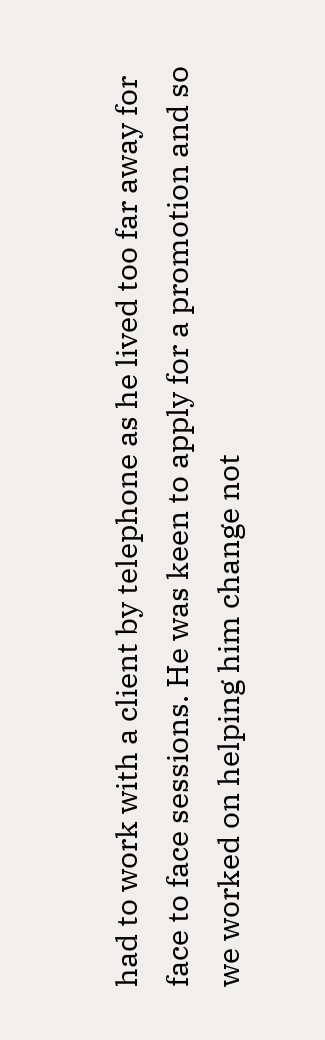had to work with a client by telephone as he lived too far away for face to face sessions. He was keen to apply for a promotion and so we worked on helping him change not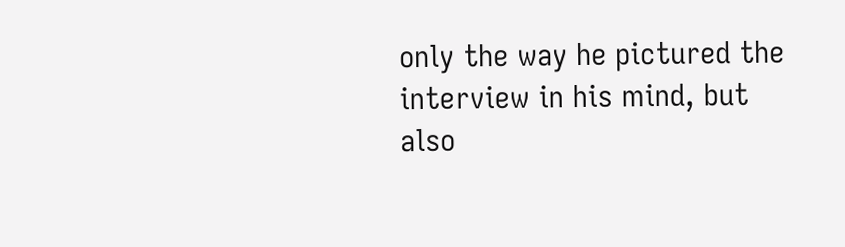only the way he pictured the interview in his mind, but also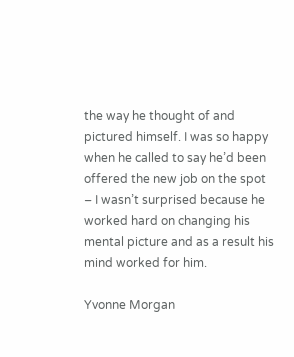the way he thought of and pictured himself. I was so happy when he called to say he’d been offered the new job on the spot – I wasn’t surprised because he worked hard on changing his mental picture and as a result his mind worked for him.

Yvonne Morgan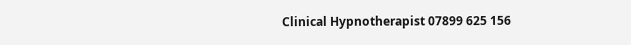Clinical Hypnotherapist 07899 625 156